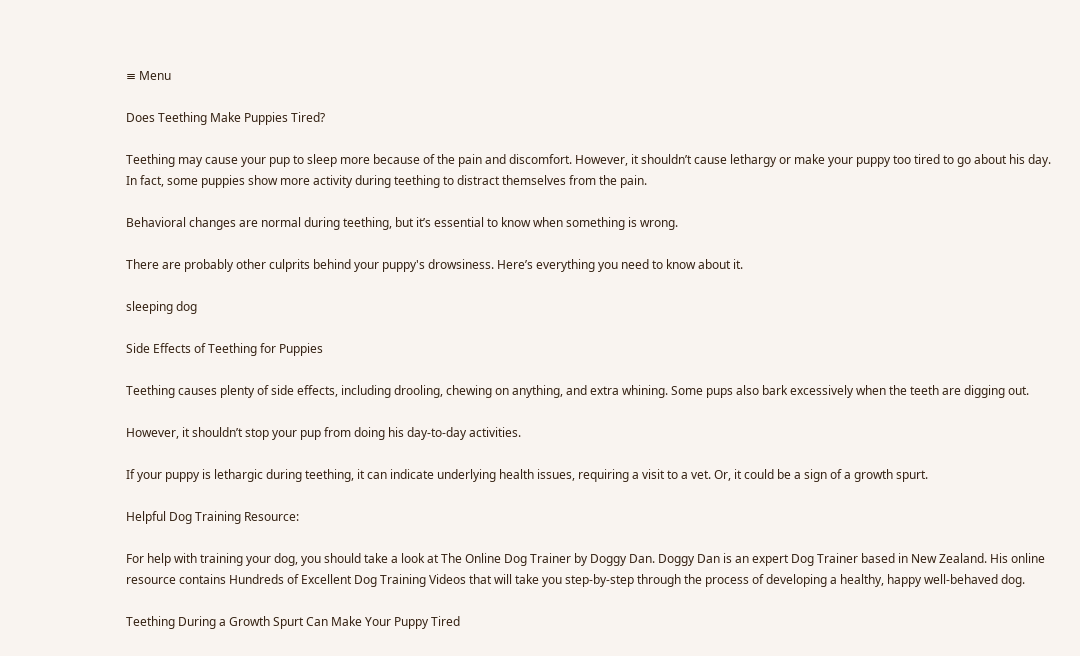≡ Menu

Does Teething Make Puppies Tired?

Teething may cause your pup to sleep more because of the pain and discomfort. However, it shouldn’t cause lethargy or make your puppy too tired to go about his day. In fact, some puppies show more activity during teething to distract themselves from the pain.

Behavioral changes are normal during teething, but it’s essential to know when something is wrong.

There are probably other culprits behind your puppy's drowsiness. Here’s everything you need to know about it.

sleeping dog

Side Effects of Teething for Puppies

Teething causes plenty of side effects, including drooling, chewing on anything, and extra whining. Some pups also bark excessively when the teeth are digging out.

However, it shouldn’t stop your pup from doing his day-to-day activities.

If your puppy is lethargic during teething, it can indicate underlying health issues, requiring a visit to a vet. Or, it could be a sign of a growth spurt.

Helpful Dog Training Resource:

For help with training your dog, you should take a look at The Online Dog Trainer by Doggy Dan. Doggy Dan is an expert Dog Trainer based in New Zealand. His online resource contains Hundreds of Excellent Dog Training Videos that will take you step-by-step through the process of developing a healthy, happy well-behaved dog.

Teething During a Growth Spurt Can Make Your Puppy Tired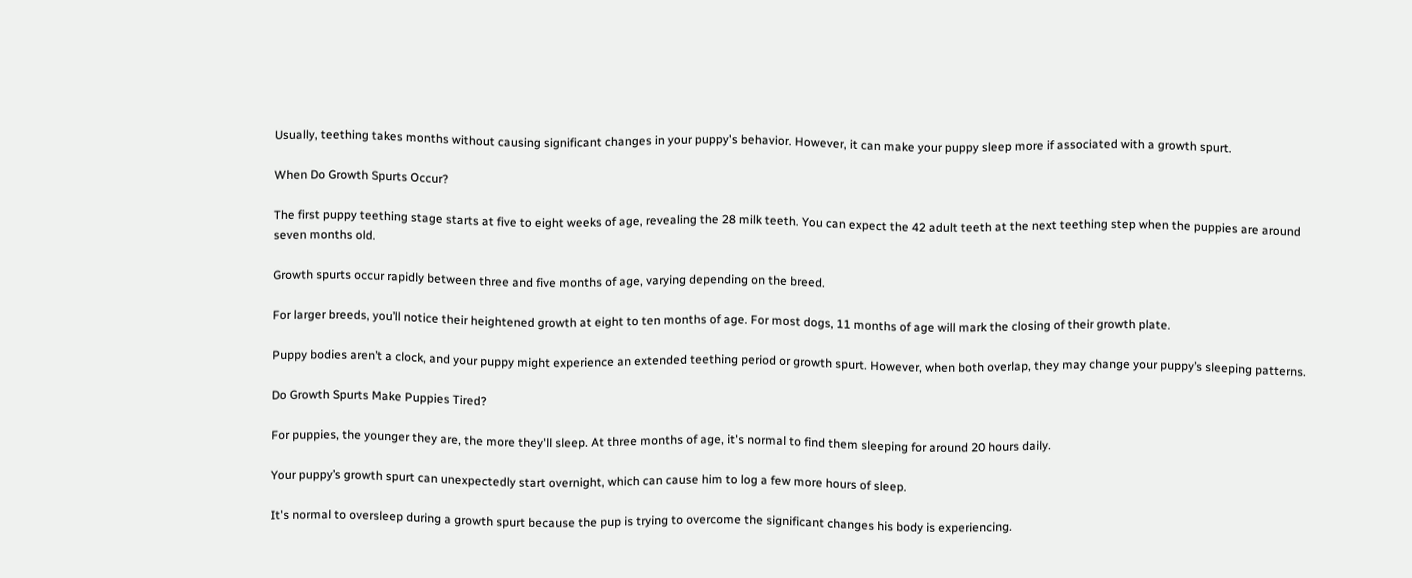Usually, teething takes months without causing significant changes in your puppy's behavior. However, it can make your puppy sleep more if associated with a growth spurt.

When Do Growth Spurts Occur?

The first puppy teething stage starts at five to eight weeks of age, revealing the 28 milk teeth. You can expect the 42 adult teeth at the next teething step when the puppies are around seven months old.

Growth spurts occur rapidly between three and five months of age, varying depending on the breed.

For larger breeds, you’ll notice their heightened growth at eight to ten months of age. For most dogs, 11 months of age will mark the closing of their growth plate.

Puppy bodies aren’t a clock, and your puppy might experience an extended teething period or growth spurt. However, when both overlap, they may change your puppy’s sleeping patterns.

Do Growth Spurts Make Puppies Tired?

For puppies, the younger they are, the more they'll sleep. At three months of age, it's normal to find them sleeping for around 20 hours daily.

Your puppy’s growth spurt can unexpectedly start overnight, which can cause him to log a few more hours of sleep.

It's normal to oversleep during a growth spurt because the pup is trying to overcome the significant changes his body is experiencing.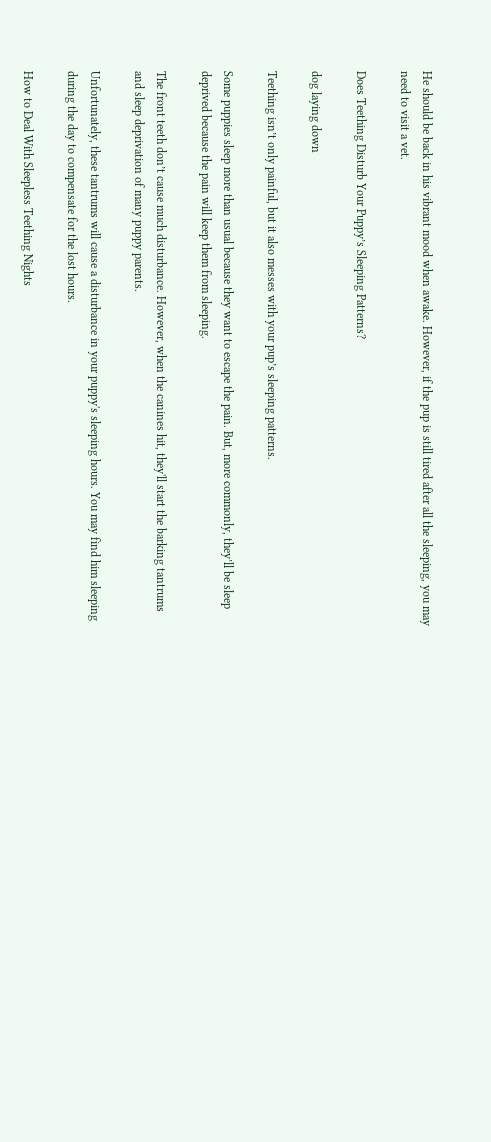He should be back in his vibrant mood when awake. However, if the pup is still tired after all the sleeping, you may need to visit a vet.

Does Teething Disturb Your Puppy’s Sleeping Patterns?

dog laying down

Teething isn’t only painful, but it also messes with your pup’s sleeping patterns.

Some puppies sleep more than usual because they want to escape the pain. But, more commonly, they’ll be sleep deprived because the pain will keep them from sleeping.

The front teeth don’t cause much disturbance. However, when the canines hit, they'll start the barking tantrums and sleep deprivation of many puppy parents.

Unfortunately, these tantrums will cause a disturbance in your puppy's sleeping hours. You may find him sleeping during the day to compensate for the lost hours.

How to Deal With Sleepless Teething Nights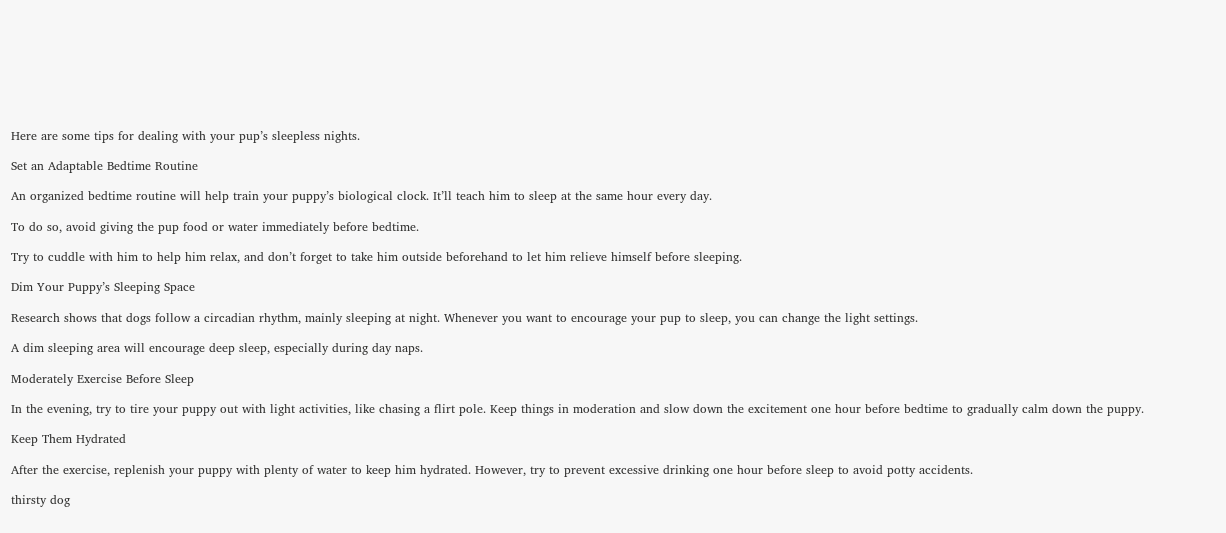Here are some tips for dealing with your pup’s sleepless nights.

Set an Adaptable Bedtime Routine

An organized bedtime routine will help train your puppy’s biological clock. It’ll teach him to sleep at the same hour every day.

To do so, avoid giving the pup food or water immediately before bedtime.

Try to cuddle with him to help him relax, and don’t forget to take him outside beforehand to let him relieve himself before sleeping.

Dim Your Puppy’s Sleeping Space

Research shows that dogs follow a circadian rhythm, mainly sleeping at night. Whenever you want to encourage your pup to sleep, you can change the light settings.

A dim sleeping area will encourage deep sleep, especially during day naps.

Moderately Exercise Before Sleep

In the evening, try to tire your puppy out with light activities, like chasing a flirt pole. Keep things in moderation and slow down the excitement one hour before bedtime to gradually calm down the puppy.

Keep Them Hydrated

After the exercise, replenish your puppy with plenty of water to keep him hydrated. However, try to prevent excessive drinking one hour before sleep to avoid potty accidents.

thirsty dog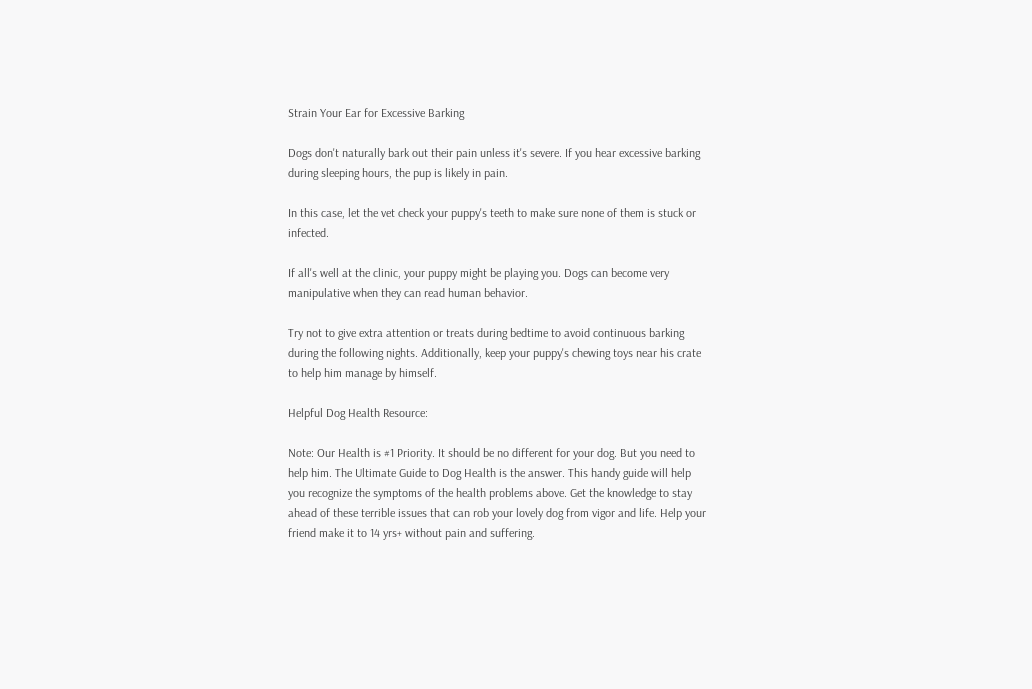Strain Your Ear for Excessive Barking

Dogs don't naturally bark out their pain unless it's severe. If you hear excessive barking during sleeping hours, the pup is likely in pain.

In this case, let the vet check your puppy's teeth to make sure none of them is stuck or infected.

If all's well at the clinic, your puppy might be playing you. Dogs can become very manipulative when they can read human behavior.

Try not to give extra attention or treats during bedtime to avoid continuous barking during the following nights. Additionally, keep your puppy's chewing toys near his crate to help him manage by himself.

Helpful Dog Health Resource:

Note: Our Health is #1 Priority. It should be no different for your dog. But you need to help him. The Ultimate Guide to Dog Health is the answer. This handy guide will help you recognize the symptoms of the health problems above. Get the knowledge to stay ahead of these terrible issues that can rob your lovely dog from vigor and life. Help your friend make it to 14 yrs+ without pain and suffering.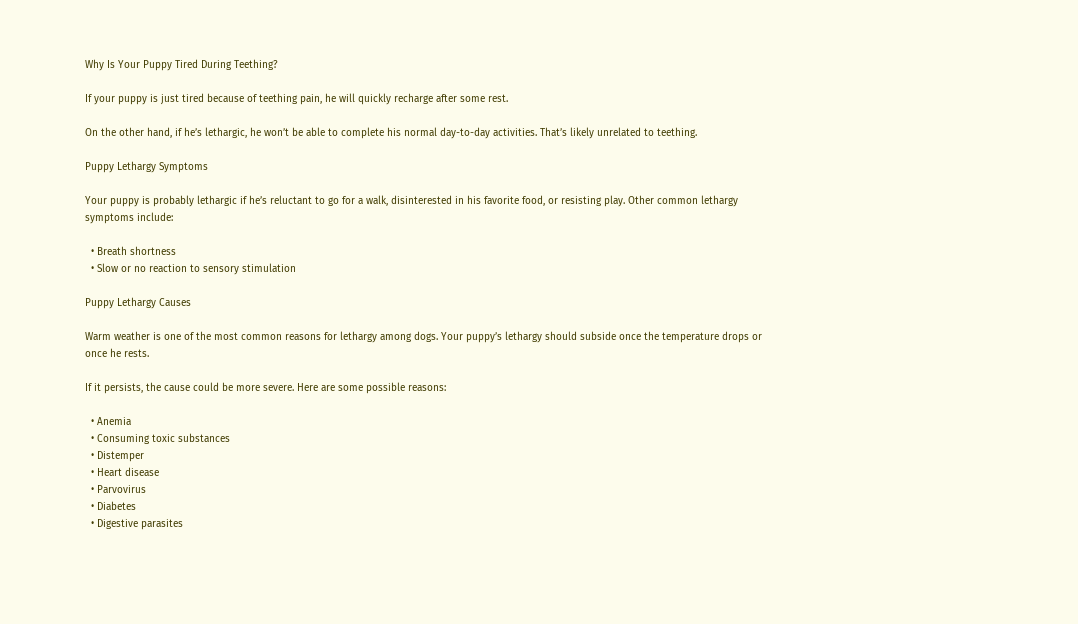Why Is Your Puppy Tired During Teething?

If your puppy is just tired because of teething pain, he will quickly recharge after some rest.

On the other hand, if he’s lethargic, he won’t be able to complete his normal day-to-day activities. That’s likely unrelated to teething.

Puppy Lethargy Symptoms

Your puppy is probably lethargic if he’s reluctant to go for a walk, disinterested in his favorite food, or resisting play. Other common lethargy symptoms include:

  • Breath shortness
  • Slow or no reaction to sensory stimulation

Puppy Lethargy Causes

Warm weather is one of the most common reasons for lethargy among dogs. Your puppy’s lethargy should subside once the temperature drops or once he rests.

If it persists, the cause could be more severe. Here are some possible reasons:

  • Anemia
  • Consuming toxic substances
  • Distemper
  • Heart disease
  • Parvovirus
  • Diabetes
  • Digestive parasites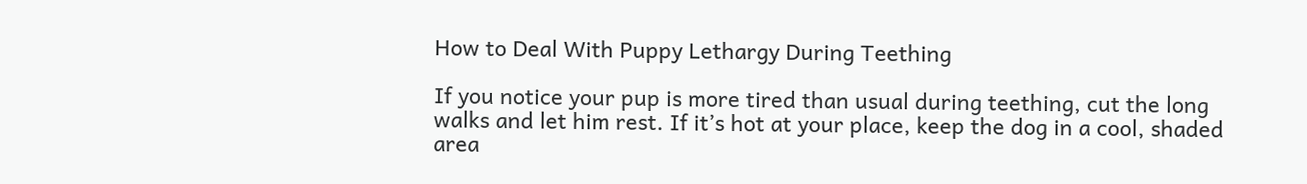How to Deal With Puppy Lethargy During Teething

If you notice your pup is more tired than usual during teething, cut the long walks and let him rest. If it’s hot at your place, keep the dog in a cool, shaded area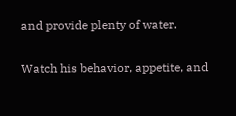and provide plenty of water.

Watch his behavior, appetite, and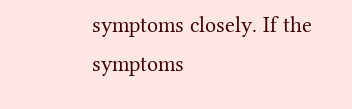symptoms closely. If the symptoms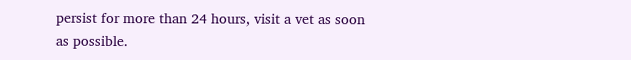persist for more than 24 hours, visit a vet as soon as possible.